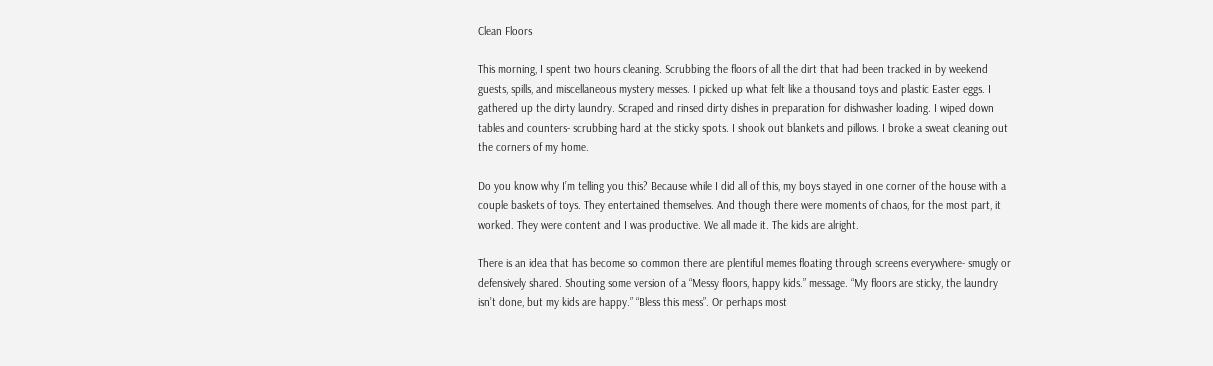Clean Floors

This morning, I spent two hours cleaning. Scrubbing the floors of all the dirt that had been tracked in by weekend guests, spills, and miscellaneous mystery messes. I picked up what felt like a thousand toys and plastic Easter eggs. I gathered up the dirty laundry. Scraped and rinsed dirty dishes in preparation for dishwasher loading. I wiped down tables and counters- scrubbing hard at the sticky spots. I shook out blankets and pillows. I broke a sweat cleaning out the corners of my home.

Do you know why I’m telling you this? Because while I did all of this, my boys stayed in one corner of the house with a couple baskets of toys. They entertained themselves. And though there were moments of chaos, for the most part, it worked. They were content and I was productive. We all made it. The kids are alright.

There is an idea that has become so common there are plentiful memes floating through screens everywhere- smugly or defensively shared. Shouting some version of a “Messy floors, happy kids.” message. “My floors are sticky, the laundry isn’t done, but my kids are happy.” “Bless this mess”. Or perhaps most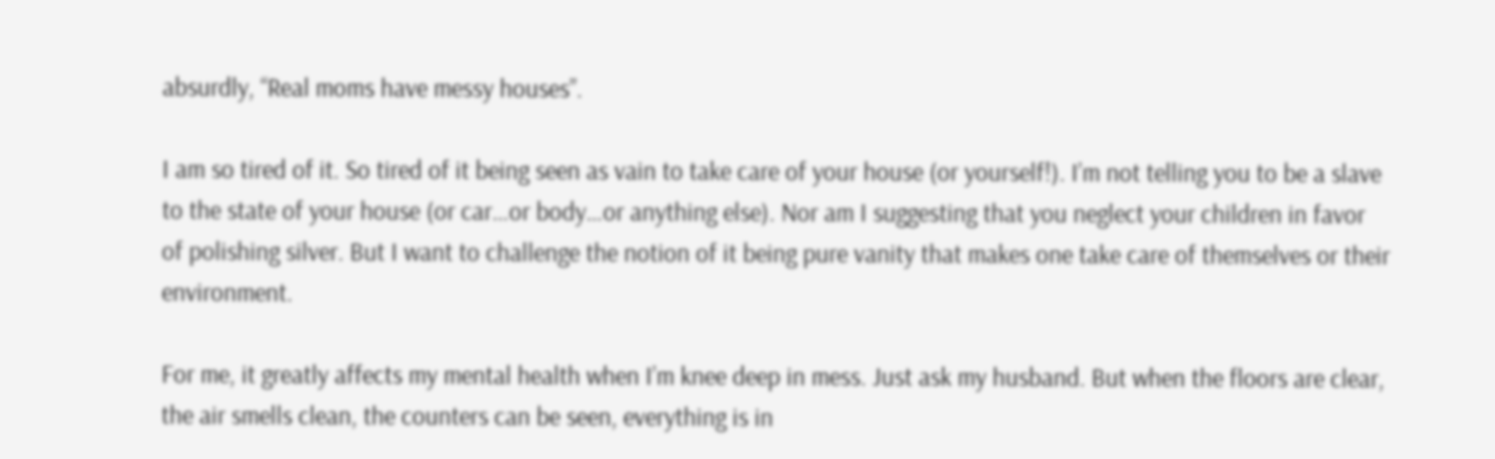absurdly, “Real moms have messy houses”.

I am so tired of it. So tired of it being seen as vain to take care of your house (or yourself!). I’m not telling you to be a slave to the state of your house (or car…or body…or anything else). Nor am I suggesting that you neglect your children in favor of polishing silver. But I want to challenge the notion of it being pure vanity that makes one take care of themselves or their environment.

For me, it greatly affects my mental health when I’m knee deep in mess. Just ask my husband. But when the floors are clear, the air smells clean, the counters can be seen, everything is in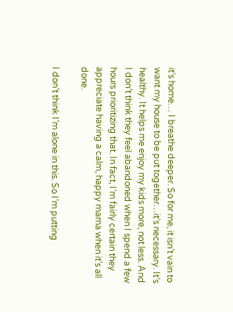it’s home… I breathe deeper. So for me, it isn’t vain to want my house to be put together…it’s necessary. It’s healthy. It helps me enjoy my kids more, not less. And I don’t think they feel abandoned when I spend a few hours prioritizing that. In fact, I’m fairly certain they appreciate having a calm, happy mama when it’s all done.

I don’t think I’m alone in this. So I’m putting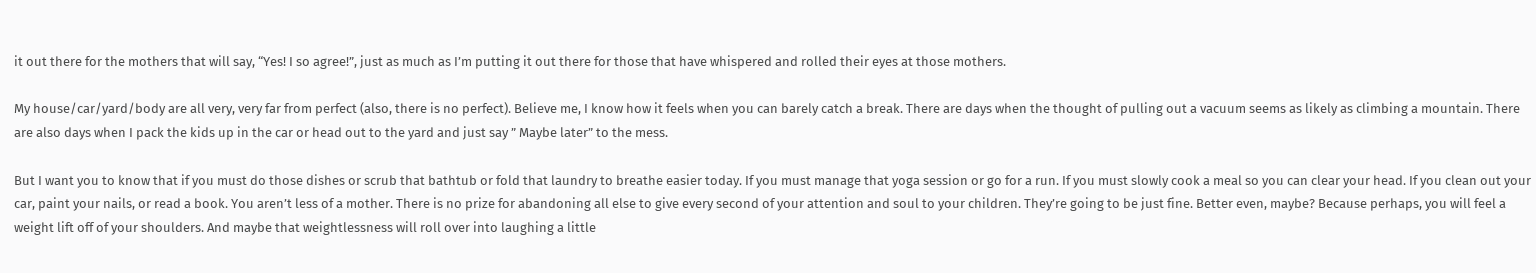it out there for the mothers that will say, “Yes! I so agree!”, just as much as I’m putting it out there for those that have whispered and rolled their eyes at those mothers.

My house/car/yard/body are all very, very far from perfect (also, there is no perfect). Believe me, I know how it feels when you can barely catch a break. There are days when the thought of pulling out a vacuum seems as likely as climbing a mountain. There are also days when I pack the kids up in the car or head out to the yard and just say ” Maybe later” to the mess.

But I want you to know that if you must do those dishes or scrub that bathtub or fold that laundry to breathe easier today. If you must manage that yoga session or go for a run. If you must slowly cook a meal so you can clear your head. If you clean out your car, paint your nails, or read a book. You aren’t less of a mother. There is no prize for abandoning all else to give every second of your attention and soul to your children. They’re going to be just fine. Better even, maybe? Because perhaps, you will feel a weight lift off of your shoulders. And maybe that weightlessness will roll over into laughing a little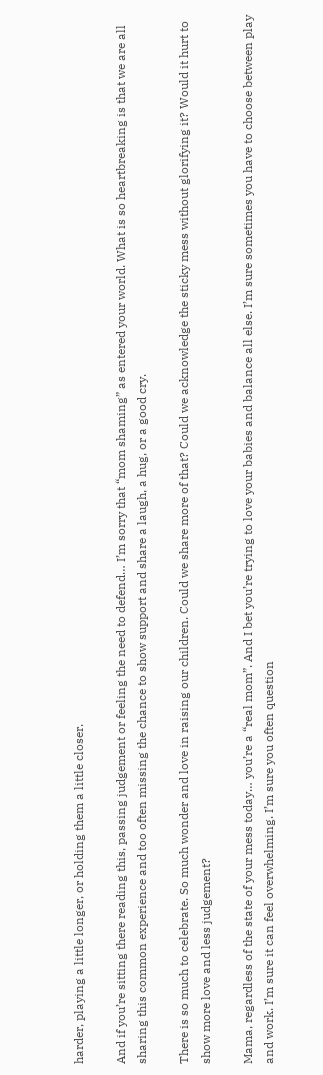harder, playing a little longer, or holding them a little closer.

And if you’re sitting there reading this, passing judgement or feeling the need to defend… I’m sorry that “mom shaming” as entered your world. What is so heartbreaking is that we are all sharing this common experience and too often missing the chance to show support and share a laugh, a hug, or a good cry.

There is so much to celebrate. So much wonder and love in raising our children. Could we share more of that? Could we acknowledge the sticky mess without glorifying it? Would it hurt to show more love and less judgement?

Mama, regardless of the state of your mess today… you’re a “real mom”. And I bet you’re trying to love your babies and balance all else. I’m sure sometimes you have to choose between play and work. I’m sure it can feel overwhelming. I’m sure you often question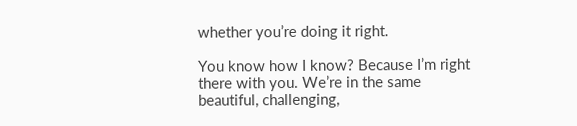whether you’re doing it right.

You know how I know? Because I’m right there with you. We’re in the same beautiful, challenging,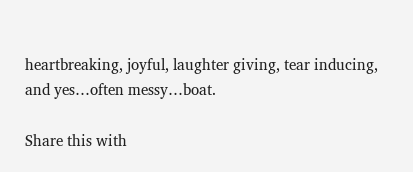heartbreaking, joyful, laughter giving, tear inducing, and yes…often messy…boat.

Share this with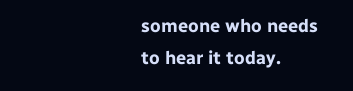someone who needs to hear it today.